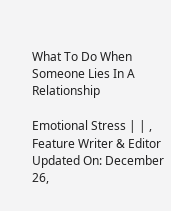What To Do When Someone Lies In A Relationship

Emotional Stress | | , Feature Writer & Editor
Updated On: December 26,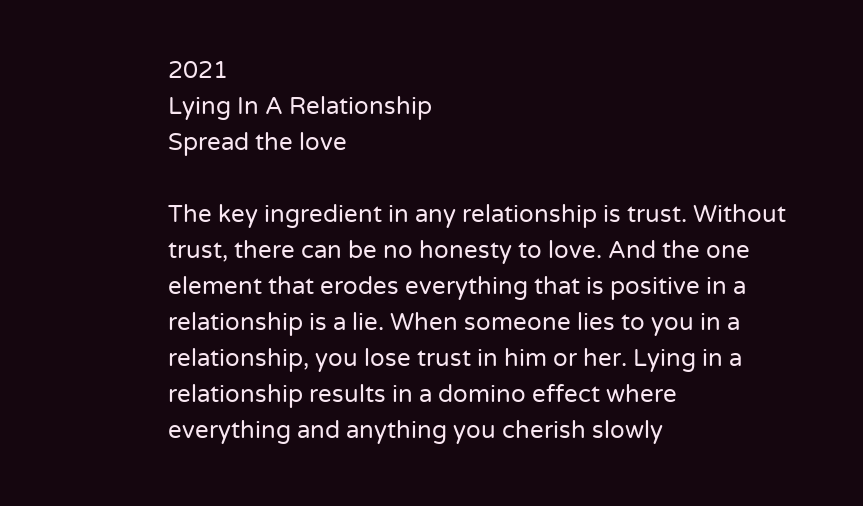2021
Lying In A Relationship
Spread the love

The key ingredient in any relationship is trust. Without trust, there can be no honesty to love. And the one element that erodes everything that is positive in a relationship is a lie. When someone lies to you in a relationship, you lose trust in him or her. Lying in a relationship results in a domino effect where everything and anything you cherish slowly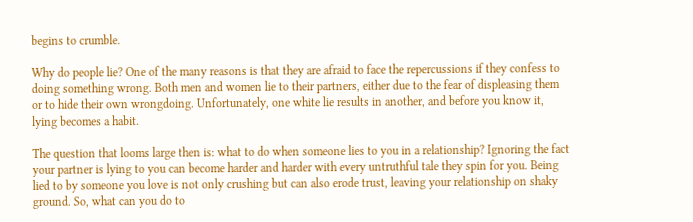begins to crumble.

Why do people lie? One of the many reasons is that they are afraid to face the repercussions if they confess to doing something wrong. Both men and women lie to their partners, either due to the fear of displeasing them or to hide their own wrongdoing. Unfortunately, one white lie results in another, and before you know it, lying becomes a habit.

The question that looms large then is: what to do when someone lies to you in a relationship? Ignoring the fact your partner is lying to you can become harder and harder with every untruthful tale they spin for you. Being lied to by someone you love is not only crushing but can also erode trust, leaving your relationship on shaky ground. So, what can you do to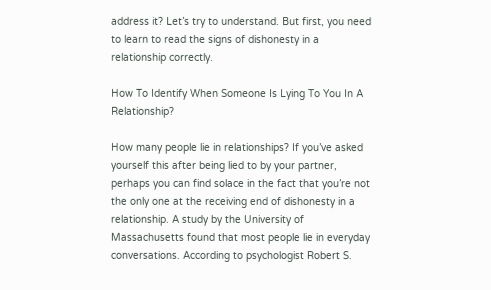address it? Let’s try to understand. But first, you need to learn to read the signs of dishonesty in a relationship correctly.

How To Identify When Someone Is Lying To You In A Relationship?

How many people lie in relationships? If you’ve asked yourself this after being lied to by your partner, perhaps you can find solace in the fact that you’re not the only one at the receiving end of dishonesty in a relationship. A study by the University of Massachusetts found that most people lie in everyday conversations. According to psychologist Robert S.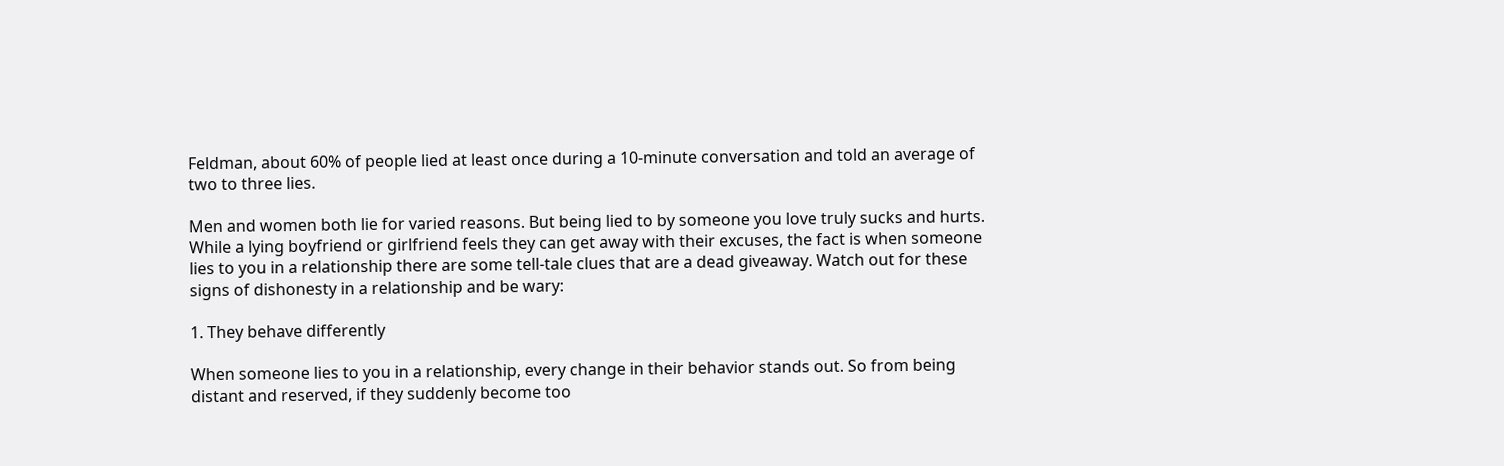Feldman, about 60% of people lied at least once during a 10-minute conversation and told an average of two to three lies.

Men and women both lie for varied reasons. But being lied to by someone you love truly sucks and hurts. While a lying boyfriend or girlfriend feels they can get away with their excuses, the fact is when someone lies to you in a relationship there are some tell-tale clues that are a dead giveaway. Watch out for these signs of dishonesty in a relationship and be wary:

1. They behave differently

When someone lies to you in a relationship, every change in their behavior stands out. So from being distant and reserved, if they suddenly become too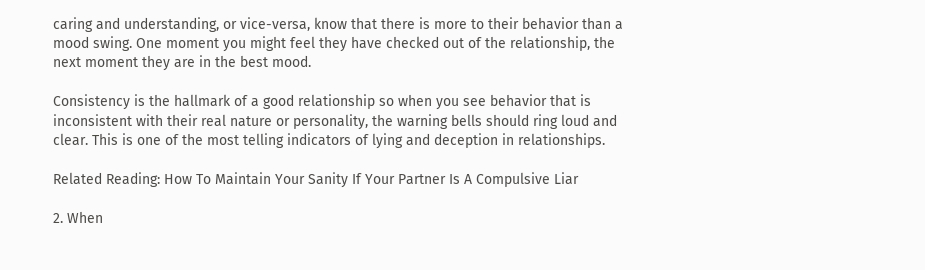caring and understanding, or vice-versa, know that there is more to their behavior than a mood swing. One moment you might feel they have checked out of the relationship, the next moment they are in the best mood.

Consistency is the hallmark of a good relationship so when you see behavior that is inconsistent with their real nature or personality, the warning bells should ring loud and clear. This is one of the most telling indicators of lying and deception in relationships.

Related Reading: How To Maintain Your Sanity If Your Partner Is A Compulsive Liar

2. When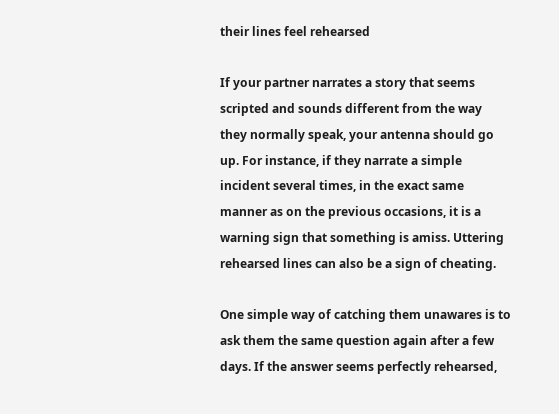their lines feel rehearsed

If your partner narrates a story that seems scripted and sounds different from the way they normally speak, your antenna should go up. For instance, if they narrate a simple incident several times, in the exact same manner as on the previous occasions, it is a warning sign that something is amiss. Uttering rehearsed lines can also be a sign of cheating.

One simple way of catching them unawares is to ask them the same question again after a few days. If the answer seems perfectly rehearsed,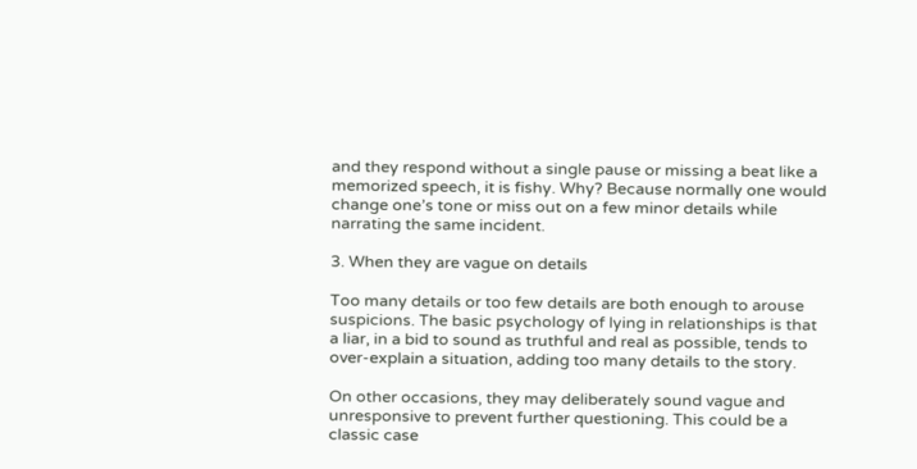and they respond without a single pause or missing a beat like a memorized speech, it is fishy. Why? Because normally one would change one’s tone or miss out on a few minor details while narrating the same incident.

3. When they are vague on details

Too many details or too few details are both enough to arouse suspicions. The basic psychology of lying in relationships is that a liar, in a bid to sound as truthful and real as possible, tends to over-explain a situation, adding too many details to the story.

On other occasions, they may deliberately sound vague and unresponsive to prevent further questioning. This could be a classic case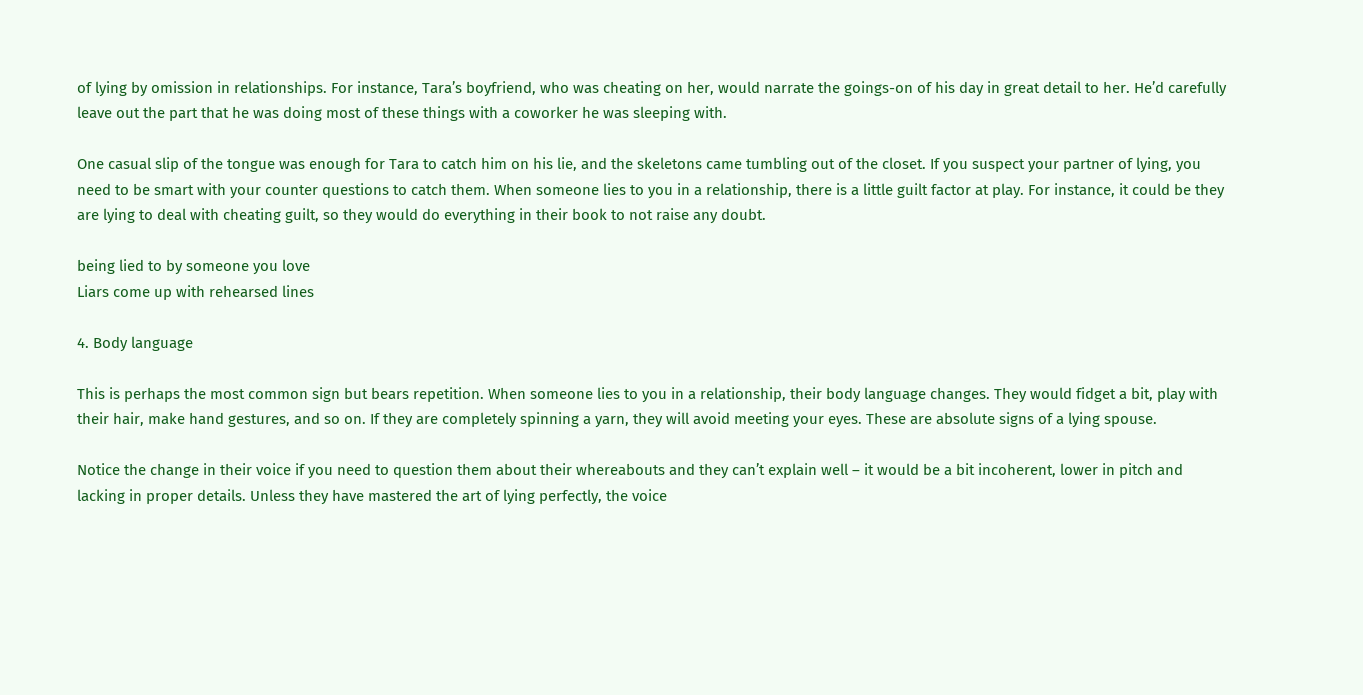of lying by omission in relationships. For instance, Tara’s boyfriend, who was cheating on her, would narrate the goings-on of his day in great detail to her. He’d carefully leave out the part that he was doing most of these things with a coworker he was sleeping with.

One casual slip of the tongue was enough for Tara to catch him on his lie, and the skeletons came tumbling out of the closet. If you suspect your partner of lying, you need to be smart with your counter questions to catch them. When someone lies to you in a relationship, there is a little guilt factor at play. For instance, it could be they are lying to deal with cheating guilt, so they would do everything in their book to not raise any doubt.

being lied to by someone you love
Liars come up with rehearsed lines

4. Body language

This is perhaps the most common sign but bears repetition. When someone lies to you in a relationship, their body language changes. They would fidget a bit, play with their hair, make hand gestures, and so on. If they are completely spinning a yarn, they will avoid meeting your eyes. These are absolute signs of a lying spouse.

Notice the change in their voice if you need to question them about their whereabouts and they can’t explain well – it would be a bit incoherent, lower in pitch and lacking in proper details. Unless they have mastered the art of lying perfectly, the voice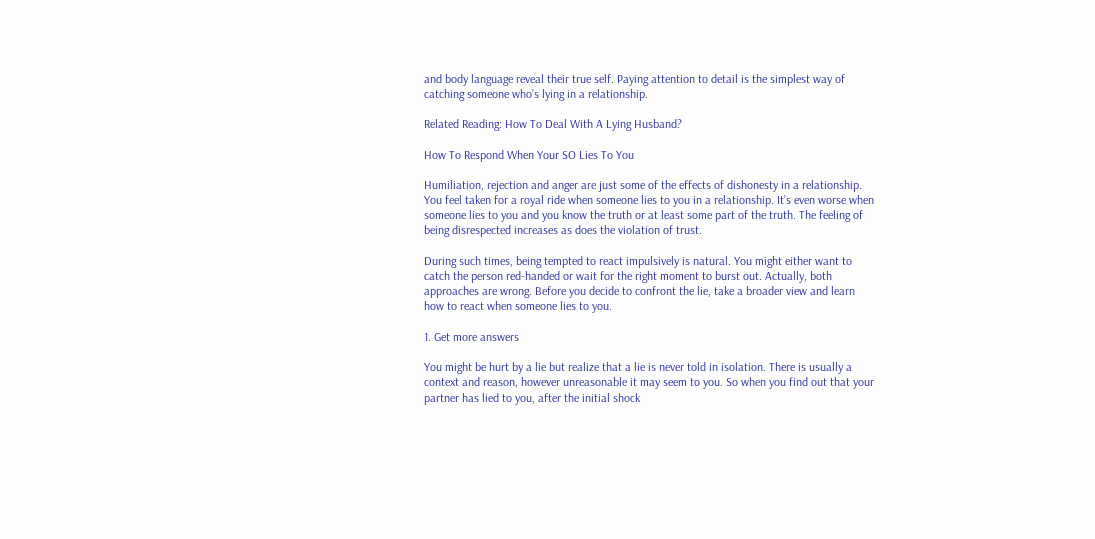and body language reveal their true self. Paying attention to detail is the simplest way of catching someone who’s lying in a relationship.

Related Reading: How To Deal With A Lying Husband?

How To Respond When Your SO Lies To You

Humiliation, rejection and anger are just some of the effects of dishonesty in a relationship. You feel taken for a royal ride when someone lies to you in a relationship. It’s even worse when someone lies to you and you know the truth or at least some part of the truth. The feeling of being disrespected increases as does the violation of trust.

During such times, being tempted to react impulsively is natural. You might either want to catch the person red-handed or wait for the right moment to burst out. Actually, both approaches are wrong. Before you decide to confront the lie, take a broader view and learn how to react when someone lies to you.

1. Get more answers

You might be hurt by a lie but realize that a lie is never told in isolation. There is usually a context and reason, however unreasonable it may seem to you. So when you find out that your partner has lied to you, after the initial shock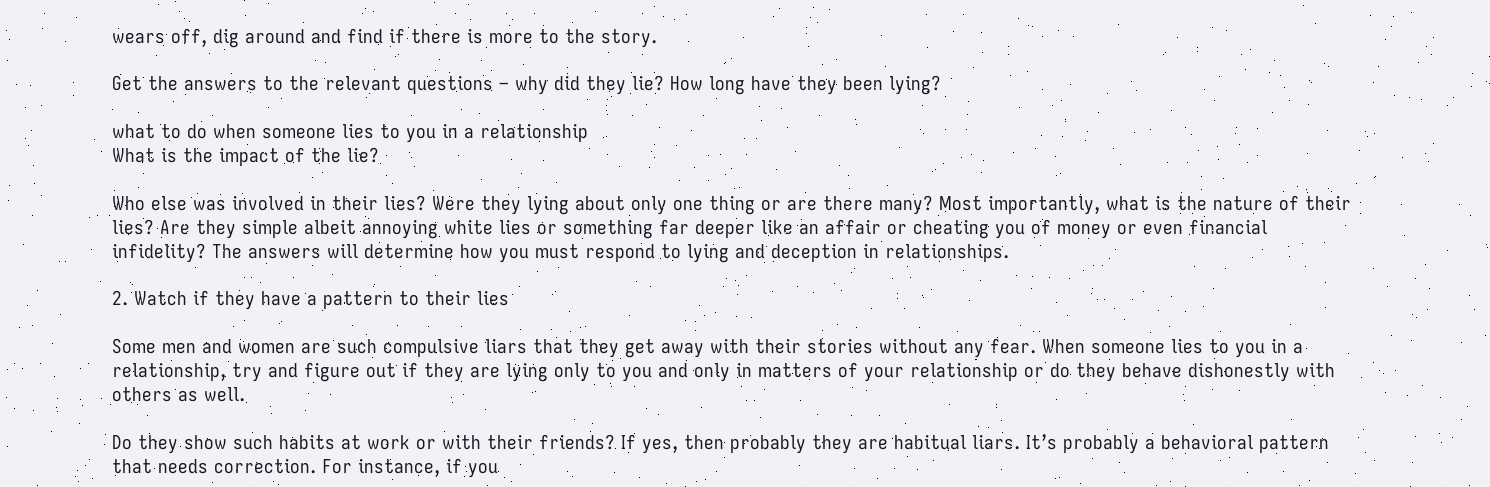wears off, dig around and find if there is more to the story.

Get the answers to the relevant questions – why did they lie? How long have they been lying?

what to do when someone lies to you in a relationship
What is the impact of the lie?

Who else was involved in their lies? Were they lying about only one thing or are there many? Most importantly, what is the nature of their lies? Are they simple albeit annoying white lies or something far deeper like an affair or cheating you of money or even financial infidelity? The answers will determine how you must respond to lying and deception in relationships.

2. Watch if they have a pattern to their lies

Some men and women are such compulsive liars that they get away with their stories without any fear. When someone lies to you in a relationship, try and figure out if they are lying only to you and only in matters of your relationship or do they behave dishonestly with others as well.

Do they show such habits at work or with their friends? If yes, then probably they are habitual liars. It’s probably a behavioral pattern that needs correction. For instance, if you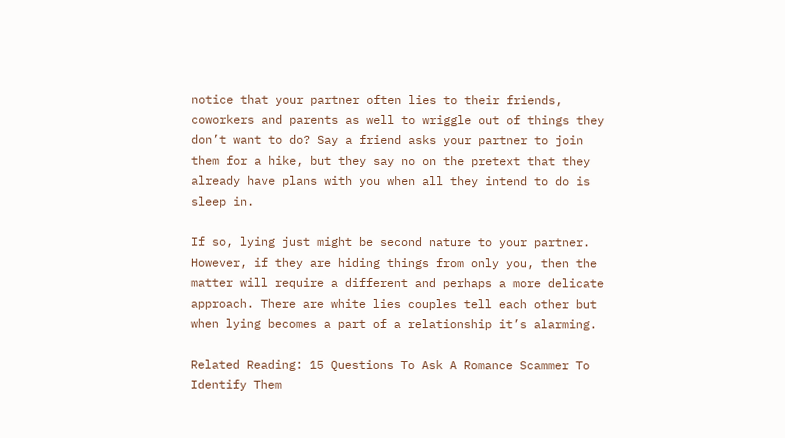notice that your partner often lies to their friends, coworkers and parents as well to wriggle out of things they don’t want to do? Say a friend asks your partner to join them for a hike, but they say no on the pretext that they already have plans with you when all they intend to do is sleep in.

If so, lying just might be second nature to your partner. However, if they are hiding things from only you, then the matter will require a different and perhaps a more delicate approach. There are white lies couples tell each other but when lying becomes a part of a relationship it’s alarming.

Related Reading: 15 Questions To Ask A Romance Scammer To Identify Them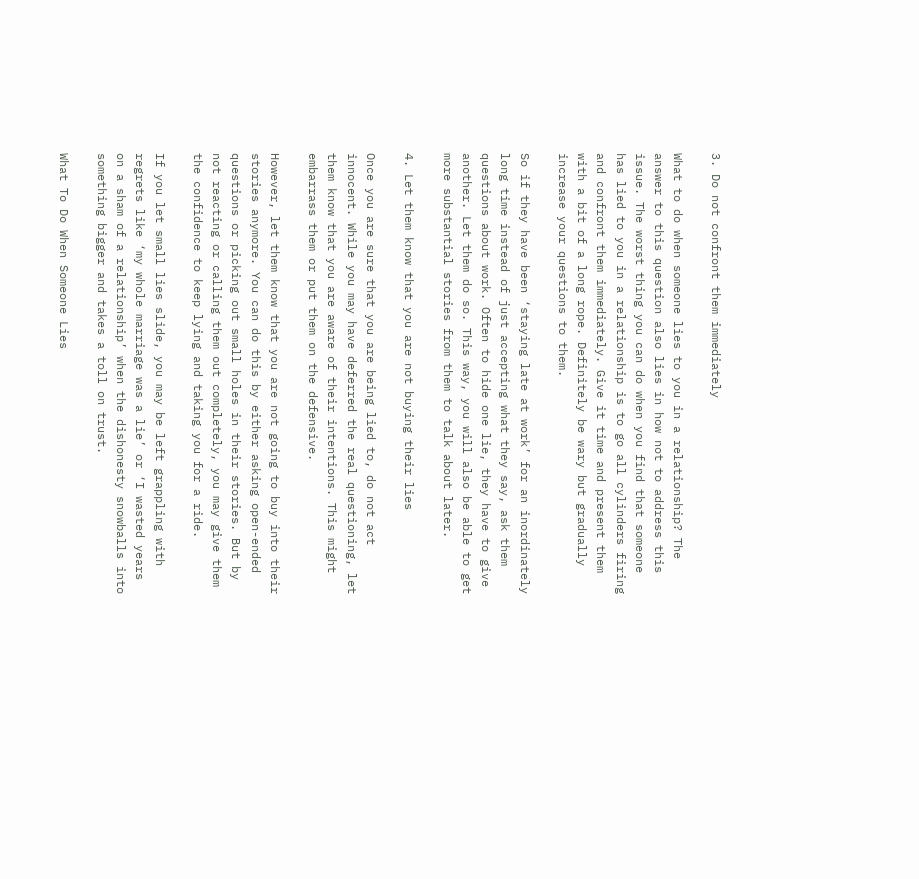3. Do not confront them immediately

What to do when someone lies to you in a relationship? The answer to this question also lies in how not to address this issue. The worst thing you can do when you find that someone has lied to you in a relationship is to go all cylinders firing and confront them immediately. Give it time and present them with a bit of a long rope. Definitely be wary but gradually increase your questions to them.

So if they have been ‘staying late at work’ for an inordinately long time instead of just accepting what they say, ask them questions about work. Often to hide one lie, they have to give another. Let them do so. This way, you will also be able to get more substantial stories from them to talk about later.

4. Let them know that you are not buying their lies

Once you are sure that you are being lied to, do not act innocent. While you may have deferred the real questioning, let them know that you are aware of their intentions. This might embarrass them or put them on the defensive.

However, let them know that you are not going to buy into their stories anymore. You can do this by either asking open-ended questions or picking out small holes in their stories. But by not reacting or calling them out completely, you may give them the confidence to keep lying and taking you for a ride.

If you let small lies slide, you may be left grappling with regrets like ‘my whole marriage was a lie’ or ‘I wasted years on a sham of a relationship’ when the dishonesty snowballs into something bigger and takes a toll on trust.

What To Do When Someone Lies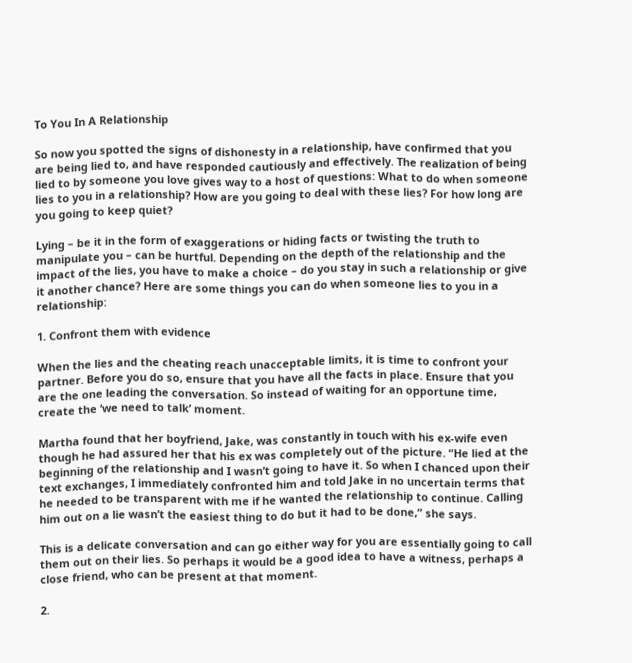To You In A Relationship

So now you spotted the signs of dishonesty in a relationship, have confirmed that you are being lied to, and have responded cautiously and effectively. The realization of being lied to by someone you love gives way to a host of questions: What to do when someone lies to you in a relationship? How are you going to deal with these lies? For how long are you going to keep quiet?

Lying – be it in the form of exaggerations or hiding facts or twisting the truth to manipulate you – can be hurtful. Depending on the depth of the relationship and the impact of the lies, you have to make a choice – do you stay in such a relationship or give it another chance? Here are some things you can do when someone lies to you in a relationship:

1. Confront them with evidence

When the lies and the cheating reach unacceptable limits, it is time to confront your partner. Before you do so, ensure that you have all the facts in place. Ensure that you are the one leading the conversation. So instead of waiting for an opportune time, create the ‘we need to talk’ moment.

Martha found that her boyfriend, Jake, was constantly in touch with his ex-wife even though he had assured her that his ex was completely out of the picture. “He lied at the beginning of the relationship and I wasn’t going to have it. So when I chanced upon their text exchanges, I immediately confronted him and told Jake in no uncertain terms that he needed to be transparent with me if he wanted the relationship to continue. Calling him out on a lie wasn’t the easiest thing to do but it had to be done,” she says.

This is a delicate conversation and can go either way for you are essentially going to call them out on their lies. So perhaps it would be a good idea to have a witness, perhaps a close friend, who can be present at that moment.

2.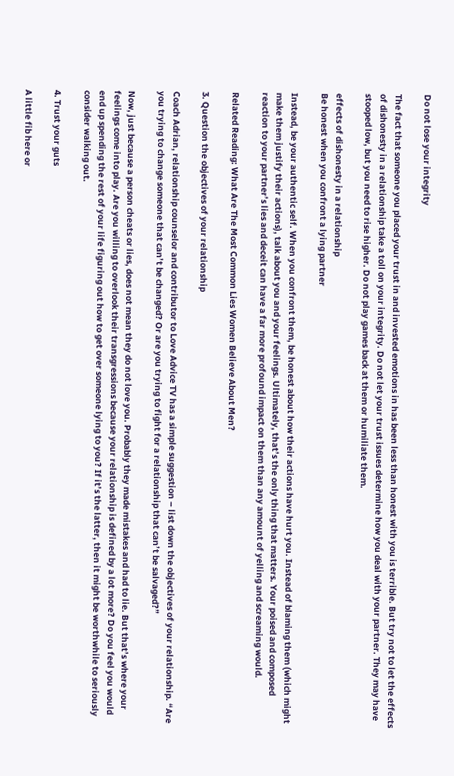Do not lose your integrity

The fact that someone you placed your trust in and invested emotions in has been less than honest with you is terrible. But try not to let the effects of dishonesty in a relationship take a toll on your integrity. Do not let your trust issues determine how you deal with your partner. They may have stooped low, but you need to rise higher. Do not play games back at them or humiliate them.

effects of dishonesty in a relationship
Be honest when you confront a lying partner

Instead, be your authentic self. When you confront them, be honest about how their actions have hurt you. Instead of blaming them (which might make them justify their actions), talk about you and your feelings. Ultimately, that’s the only thing that matters. Your poised and composed reaction to your partner’s lies and deceit can have a far more profound impact on them than any amount of yelling and screaming would.

Related Reading: What Are The Most Common Lies Women Believe About Men?

3. Question the objectives of your relationship

Coach Adrian, relationship counselor and contributor to Love Advice TV has a simple suggestion – list down the objectives of your relationship. “Are you trying to change someone that can’t be changed? Or are you trying to fight for a relationship that can’t be salvaged?”

Now, just because a person cheats or lies, does not mean they do not love you. Probably they made mistakes and had to lie. But that’s where your feelings come into play. Are you willing to overlook their transgressions because your relationship is defined by a lot more? Do you feel you would end up spending the rest of your life figuring out how to get over someone lying to you? If it’s the latter, then it might be worthwhile to seriously consider walking out.

4. Trust your guts

A little fib here or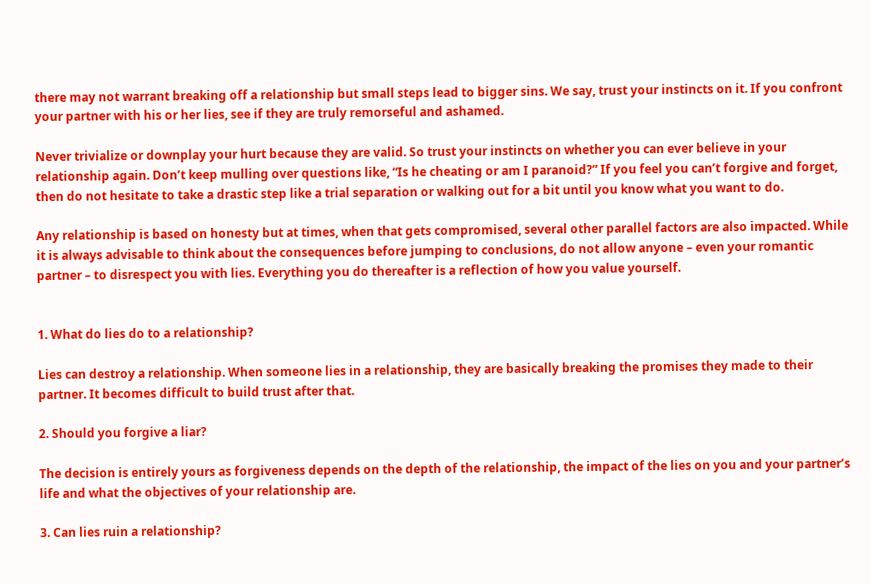there may not warrant breaking off a relationship but small steps lead to bigger sins. We say, trust your instincts on it. If you confront your partner with his or her lies, see if they are truly remorseful and ashamed.

Never trivialize or downplay your hurt because they are valid. So trust your instincts on whether you can ever believe in your relationship again. Don’t keep mulling over questions like, “Is he cheating or am I paranoid?” If you feel you can’t forgive and forget, then do not hesitate to take a drastic step like a trial separation or walking out for a bit until you know what you want to do.

Any relationship is based on honesty but at times, when that gets compromised, several other parallel factors are also impacted. While it is always advisable to think about the consequences before jumping to conclusions, do not allow anyone – even your romantic partner – to disrespect you with lies. Everything you do thereafter is a reflection of how you value yourself.


1. What do lies do to a relationship?

Lies can destroy a relationship. When someone lies in a relationship, they are basically breaking the promises they made to their partner. It becomes difficult to build trust after that.

2. Should you forgive a liar?

The decision is entirely yours as forgiveness depends on the depth of the relationship, the impact of the lies on you and your partner’s life and what the objectives of your relationship are.

3. Can lies ruin a relationship?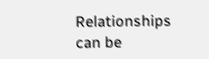Relationships can be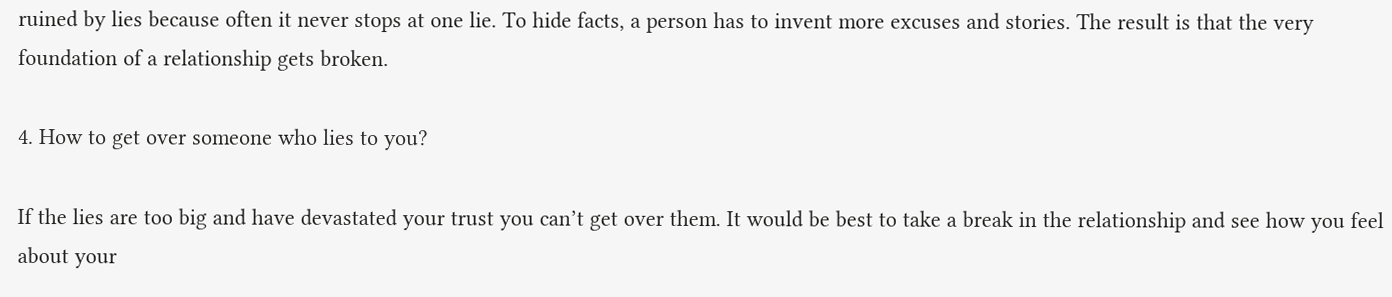ruined by lies because often it never stops at one lie. To hide facts, a person has to invent more excuses and stories. The result is that the very foundation of a relationship gets broken.

4. How to get over someone who lies to you?

If the lies are too big and have devastated your trust you can’t get over them. It would be best to take a break in the relationship and see how you feel about your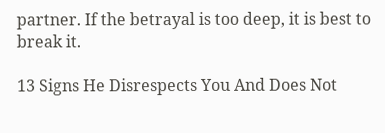partner. If the betrayal is too deep, it is best to break it.

13 Signs He Disrespects You And Does Not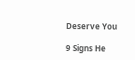Deserve You

9 Signs He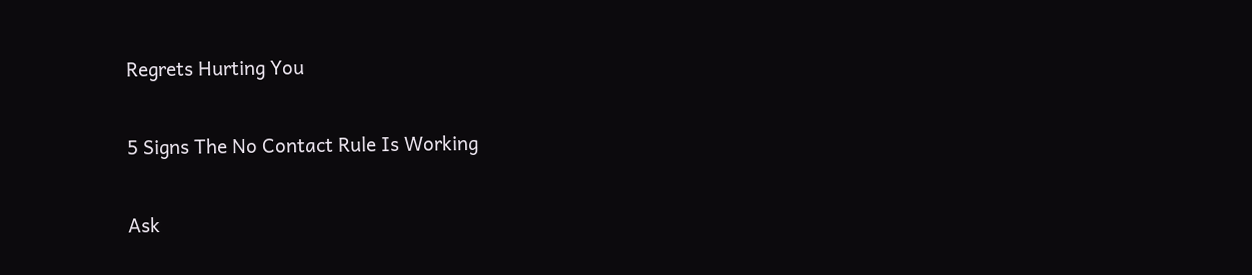Regrets Hurting You

5 Signs The No Contact Rule Is Working

Ask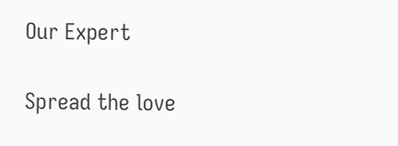Our Expert

Spread the love